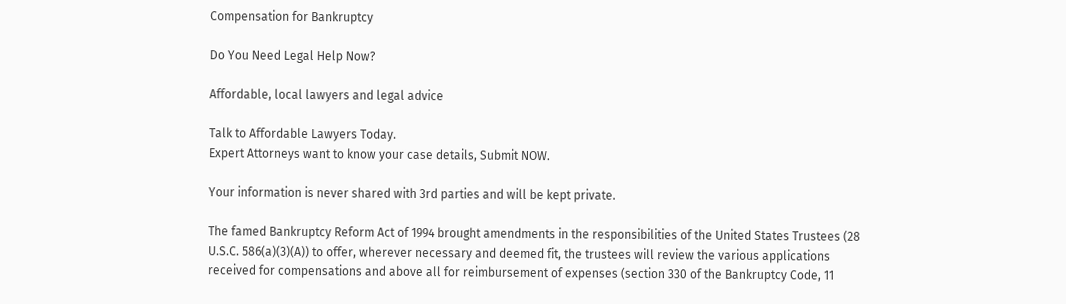Compensation for Bankruptcy

Do You Need Legal Help Now?

Affordable, local lawyers and legal advice

Talk to Affordable Lawyers Today.
Expert Attorneys want to know your case details, Submit NOW.

Your information is never shared with 3rd parties and will be kept private.

The famed Bankruptcy Reform Act of 1994 brought amendments in the responsibilities of the United States Trustees (28 U.S.C. 586(a)(3)(A)) to offer, wherever necessary and deemed fit, the trustees will review the various applications received for compensations and above all for reimbursement of expenses (section 330 of the Bankruptcy Code, 11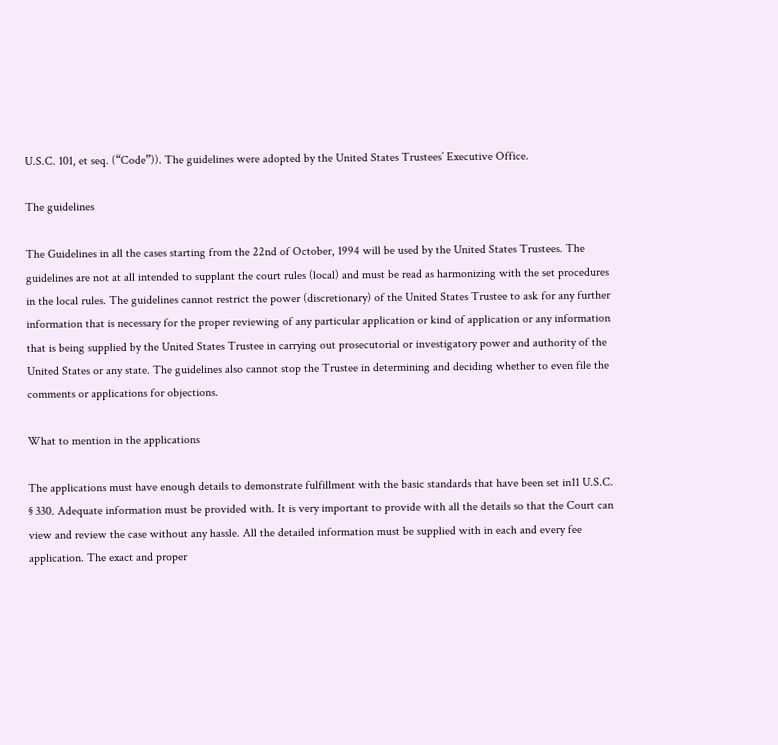U.S.C. 101, et seq. (“Code”)). The guidelines were adopted by the United States Trustees’ Executive Office.

The guidelines

The Guidelines in all the cases starting from the 22nd of October, 1994 will be used by the United States Trustees. The guidelines are not at all intended to supplant the court rules (local) and must be read as harmonizing with the set procedures in the local rules. The guidelines cannot restrict the power (discretionary) of the United States Trustee to ask for any further information that is necessary for the proper reviewing of any particular application or kind of application or any information that is being supplied by the United States Trustee in carrying out prosecutorial or investigatory power and authority of the United States or any state. The guidelines also cannot stop the Trustee in determining and deciding whether to even file the comments or applications for objections.

What to mention in the applications

The applications must have enough details to demonstrate fulfillment with the basic standards that have been set in11 U.S.C. § 330. Adequate information must be provided with. It is very important to provide with all the details so that the Court can view and review the case without any hassle. All the detailed information must be supplied with in each and every fee application. The exact and proper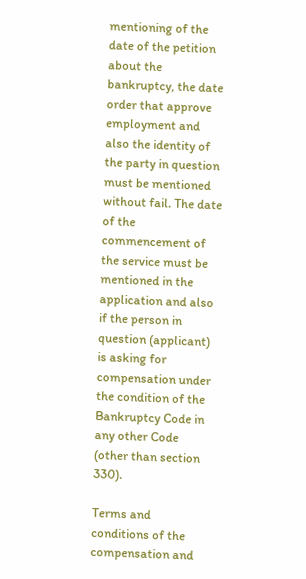mentioning of the date of the petition about the bankruptcy, the date order that approve employment and also the identity of the party in question must be mentioned without fail. The date of the commencement of the service must be mentioned in the application and also if the person in question (applicant) is asking for compensation under the condition of the Bankruptcy Code in any other Code (other than section 330).

Terms and conditions of the compensation and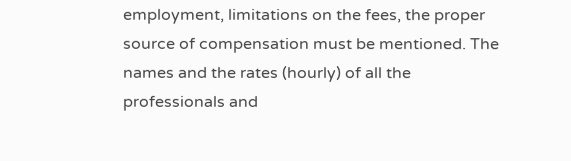employment, limitations on the fees, the proper source of compensation must be mentioned. The names and the rates (hourly) of all the professionals and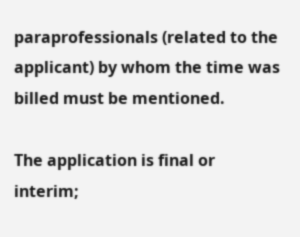paraprofessionals (related to the applicant) by whom the time was billed must be mentioned.

The application is final or interim;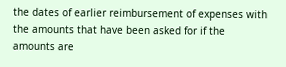the dates of earlier reimbursement of expenses with the amounts that have been asked for if the amounts are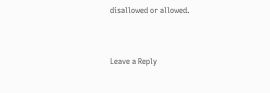disallowed or allowed.


Leave a Reply